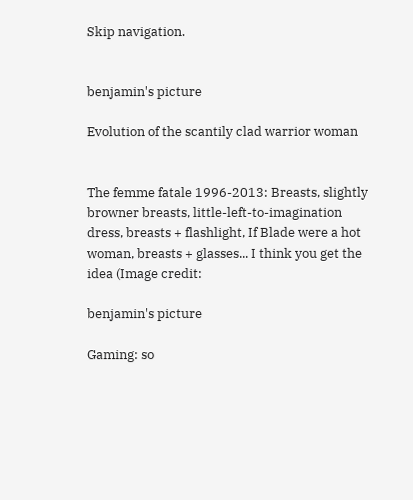Skip navigation.


benjamin's picture

Evolution of the scantily clad warrior woman


The femme fatale 1996-2013: Breasts, slightly browner breasts, little-left-to-imagination dress, breasts + flashlight, If Blade were a hot woman, breasts + glasses... I think you get the idea (Image credit:

benjamin's picture

Gaming: so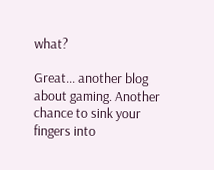what?

Great... another blog about gaming. Another chance to sink your fingers into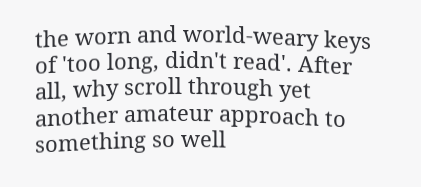the worn and world-weary keys of 'too long, didn't read'. After all, why scroll through yet another amateur approach to something so well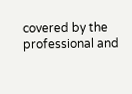covered by the professional and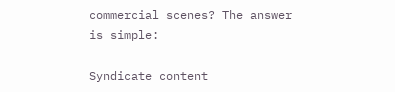commercial scenes? The answer is simple:

Syndicate content